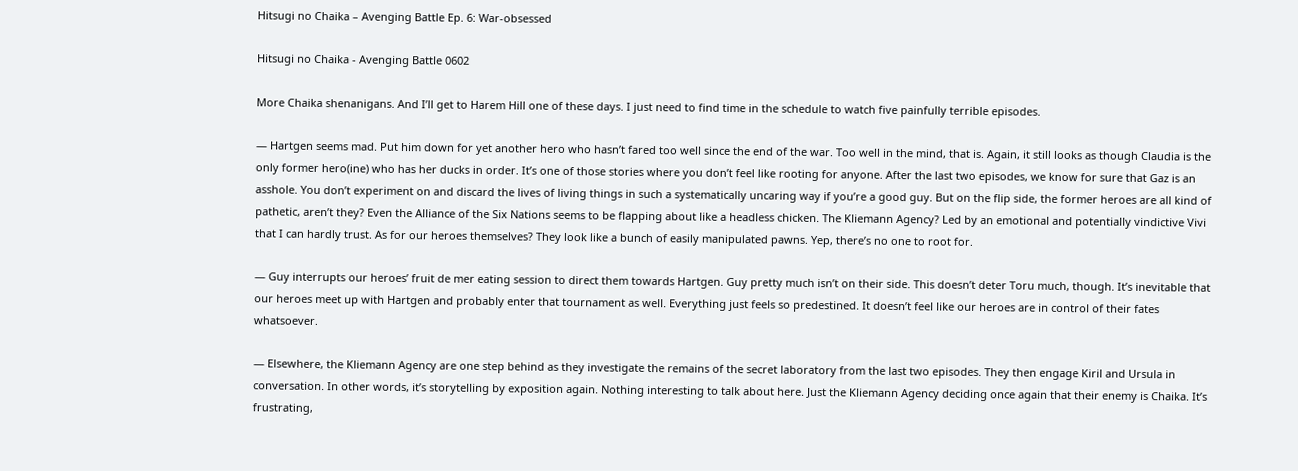Hitsugi no Chaika – Avenging Battle Ep. 6: War-obsessed

Hitsugi no Chaika - Avenging Battle 0602

More Chaika shenanigans. And I’ll get to Harem Hill one of these days. I just need to find time in the schedule to watch five painfully terrible episodes.

— Hartgen seems mad. Put him down for yet another hero who hasn’t fared too well since the end of the war. Too well in the mind, that is. Again, it still looks as though Claudia is the only former hero(ine) who has her ducks in order. It’s one of those stories where you don’t feel like rooting for anyone. After the last two episodes, we know for sure that Gaz is an asshole. You don’t experiment on and discard the lives of living things in such a systematically uncaring way if you’re a good guy. But on the flip side, the former heroes are all kind of pathetic, aren’t they? Even the Alliance of the Six Nations seems to be flapping about like a headless chicken. The Kliemann Agency? Led by an emotional and potentially vindictive Vivi that I can hardly trust. As for our heroes themselves? They look like a bunch of easily manipulated pawns. Yep, there’s no one to root for.

— Guy interrupts our heroes’ fruit de mer eating session to direct them towards Hartgen. Guy pretty much isn’t on their side. This doesn’t deter Toru much, though. It’s inevitable that our heroes meet up with Hartgen and probably enter that tournament as well. Everything just feels so predestined. It doesn’t feel like our heroes are in control of their fates whatsoever.

— Elsewhere, the Kliemann Agency are one step behind as they investigate the remains of the secret laboratory from the last two episodes. They then engage Kiril and Ursula in conversation. In other words, it’s storytelling by exposition again. Nothing interesting to talk about here. Just the Kliemann Agency deciding once again that their enemy is Chaika. It’s frustrating,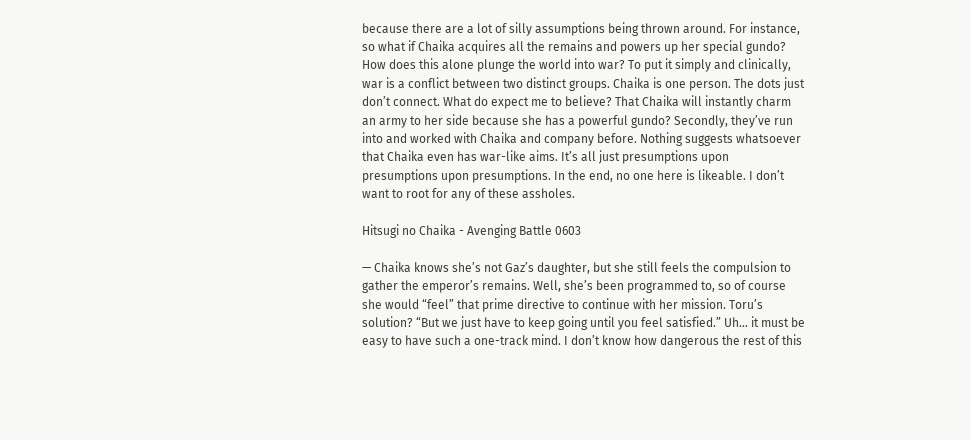because there are a lot of silly assumptions being thrown around. For instance, so what if Chaika acquires all the remains and powers up her special gundo? How does this alone plunge the world into war? To put it simply and clinically, war is a conflict between two distinct groups. Chaika is one person. The dots just don’t connect. What do expect me to believe? That Chaika will instantly charm an army to her side because she has a powerful gundo? Secondly, they’ve run into and worked with Chaika and company before. Nothing suggests whatsoever that Chaika even has war-like aims. It’s all just presumptions upon presumptions upon presumptions. In the end, no one here is likeable. I don’t want to root for any of these assholes.

Hitsugi no Chaika - Avenging Battle 0603

— Chaika knows she’s not Gaz’s daughter, but she still feels the compulsion to gather the emperor’s remains. Well, she’s been programmed to, so of course she would “feel” that prime directive to continue with her mission. Toru’s solution? “But we just have to keep going until you feel satisfied.” Uh… it must be easy to have such a one-track mind. I don’t know how dangerous the rest of this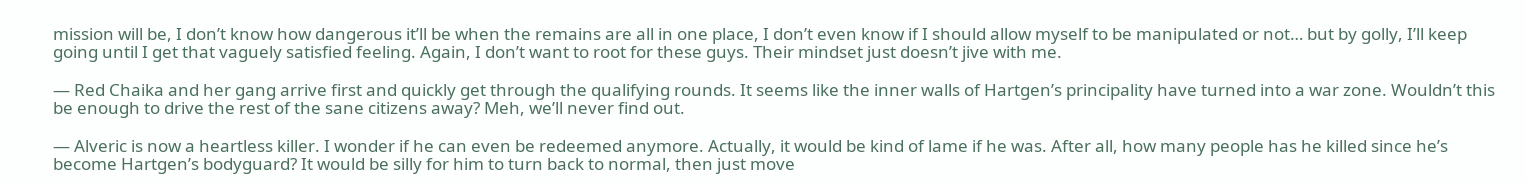mission will be, I don’t know how dangerous it’ll be when the remains are all in one place, I don’t even know if I should allow myself to be manipulated or not… but by golly, I’ll keep going until I get that vaguely satisfied feeling. Again, I don’t want to root for these guys. Their mindset just doesn’t jive with me.

— Red Chaika and her gang arrive first and quickly get through the qualifying rounds. It seems like the inner walls of Hartgen’s principality have turned into a war zone. Wouldn’t this be enough to drive the rest of the sane citizens away? Meh, we’ll never find out.

— Alveric is now a heartless killer. I wonder if he can even be redeemed anymore. Actually, it would be kind of lame if he was. After all, how many people has he killed since he’s become Hartgen’s bodyguard? It would be silly for him to turn back to normal, then just move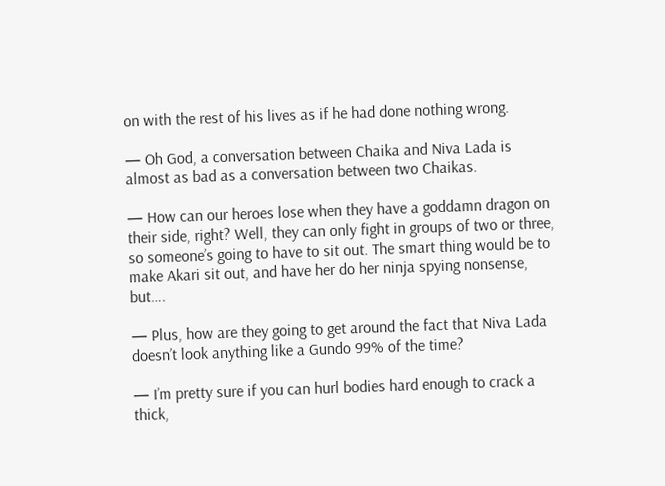on with the rest of his lives as if he had done nothing wrong.

— Oh God, a conversation between Chaika and Niva Lada is almost as bad as a conversation between two Chaikas.

— How can our heroes lose when they have a goddamn dragon on their side, right? Well, they can only fight in groups of two or three, so someone’s going to have to sit out. The smart thing would be to make Akari sit out, and have her do her ninja spying nonsense, but….

— Plus, how are they going to get around the fact that Niva Lada doesn’t look anything like a Gundo 99% of the time?

— I’m pretty sure if you can hurl bodies hard enough to crack a thick,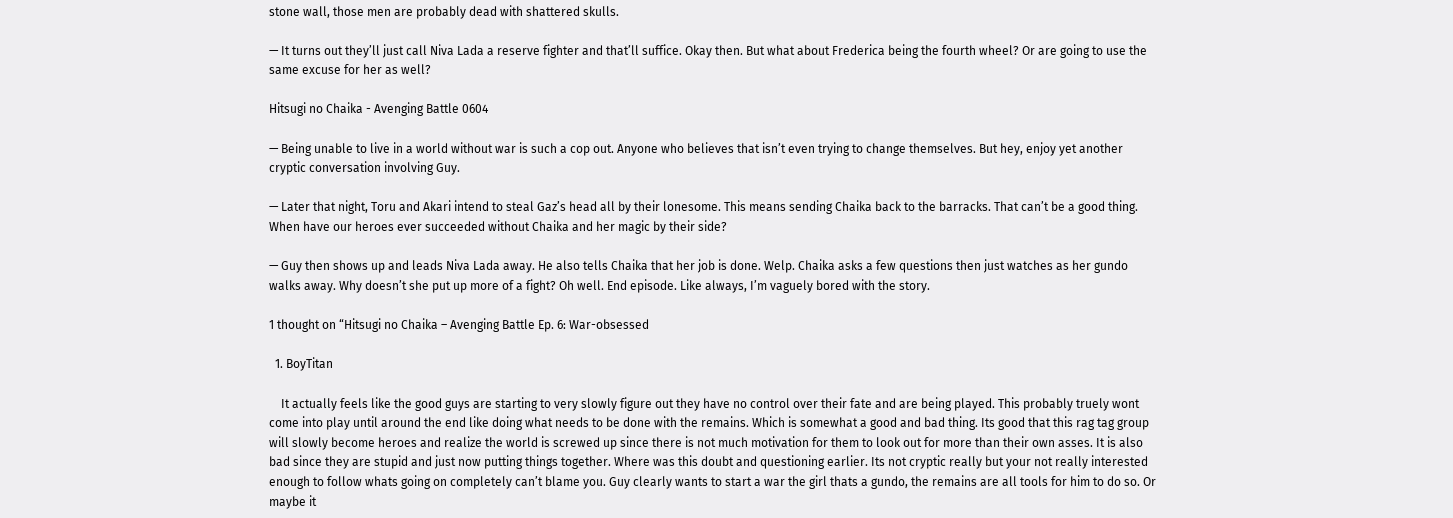stone wall, those men are probably dead with shattered skulls.

— It turns out they’ll just call Niva Lada a reserve fighter and that’ll suffice. Okay then. But what about Frederica being the fourth wheel? Or are going to use the same excuse for her as well?

Hitsugi no Chaika - Avenging Battle 0604

— Being unable to live in a world without war is such a cop out. Anyone who believes that isn’t even trying to change themselves. But hey, enjoy yet another cryptic conversation involving Guy.

— Later that night, Toru and Akari intend to steal Gaz’s head all by their lonesome. This means sending Chaika back to the barracks. That can’t be a good thing. When have our heroes ever succeeded without Chaika and her magic by their side?

— Guy then shows up and leads Niva Lada away. He also tells Chaika that her job is done. Welp. Chaika asks a few questions then just watches as her gundo walks away. Why doesn’t she put up more of a fight? Oh well. End episode. Like always, I’m vaguely bored with the story.

1 thought on “Hitsugi no Chaika – Avenging Battle Ep. 6: War-obsessed

  1. BoyTitan

    It actually feels like the good guys are starting to very slowly figure out they have no control over their fate and are being played. This probably truely wont come into play until around the end like doing what needs to be done with the remains. Which is somewhat a good and bad thing. Its good that this rag tag group will slowly become heroes and realize the world is screwed up since there is not much motivation for them to look out for more than their own asses. It is also bad since they are stupid and just now putting things together. Where was this doubt and questioning earlier. Its not cryptic really but your not really interested enough to follow whats going on completely can’t blame you. Guy clearly wants to start a war the girl thats a gundo, the remains are all tools for him to do so. Or maybe it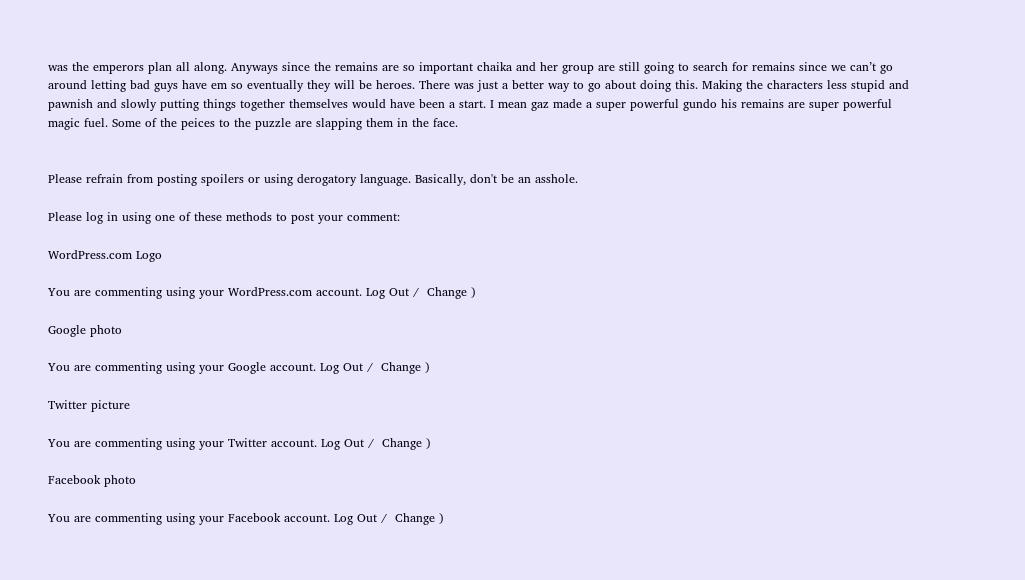was the emperors plan all along. Anyways since the remains are so important chaika and her group are still going to search for remains since we can’t go around letting bad guys have em so eventually they will be heroes. There was just a better way to go about doing this. Making the characters less stupid and pawnish and slowly putting things together themselves would have been a start. I mean gaz made a super powerful gundo his remains are super powerful magic fuel. Some of the peices to the puzzle are slapping them in the face.


Please refrain from posting spoilers or using derogatory language. Basically, don't be an asshole.

Please log in using one of these methods to post your comment:

WordPress.com Logo

You are commenting using your WordPress.com account. Log Out /  Change )

Google photo

You are commenting using your Google account. Log Out /  Change )

Twitter picture

You are commenting using your Twitter account. Log Out /  Change )

Facebook photo

You are commenting using your Facebook account. Log Out /  Change )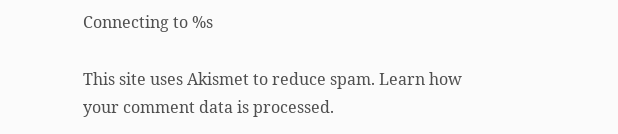Connecting to %s

This site uses Akismet to reduce spam. Learn how your comment data is processed.